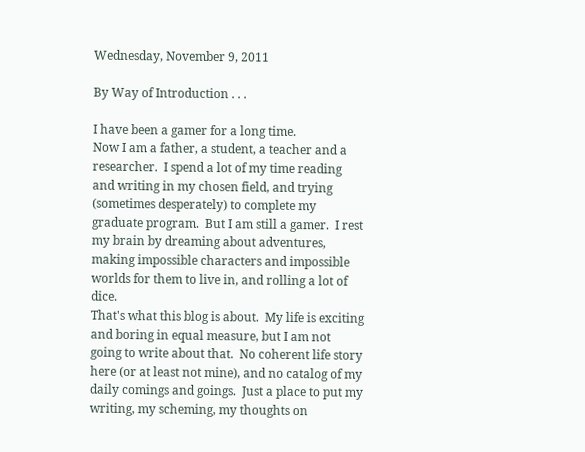Wednesday, November 9, 2011

By Way of Introduction . . .

I have been a gamer for a long time.
Now I am a father, a student, a teacher and a researcher.  I spend a lot of my time reading and writing in my chosen field, and trying (sometimes desperately) to complete my graduate program.  But I am still a gamer.  I rest my brain by dreaming about adventures, making impossible characters and impossible worlds for them to live in, and rolling a lot of dice.
That's what this blog is about.  My life is exciting and boring in equal measure, but I am not going to write about that.  No coherent life story here (or at least not mine), and no catalog of my daily comings and goings.  Just a place to put my writing, my scheming, my thoughts on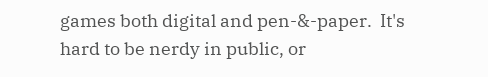games both digital and pen-&-paper.  It's hard to be nerdy in public, or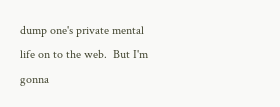dump one's private mental life on to the web.  But I'm gonna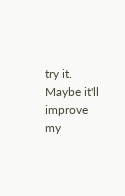try it.  Maybe it'll improve my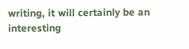writing, it will certainly be an interesting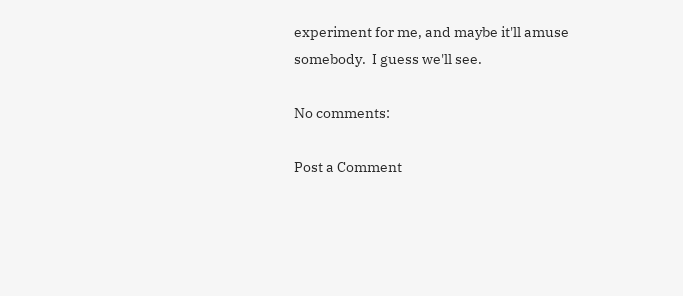experiment for me, and maybe it'll amuse somebody.  I guess we'll see.

No comments:

Post a Comment